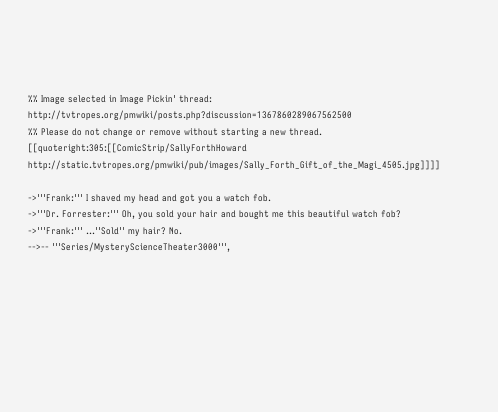%% Image selected in Image Pickin' thread: http://tvtropes.org/pmwiki/posts.php?discussion=1367860289067562500
%% Please do not change or remove without starting a new thread.
[[quoteright:305:[[ComicStrip/SallyForthHoward http://static.tvtropes.org/pmwiki/pub/images/Sally_Forth_Gift_of_the_Magi_4505.jpg]]]]

->'''Frank:''' I shaved my head and got you a watch fob.
->'''Dr. Forrester:''' Oh, you sold your hair and bought me this beautiful watch fob?
->'''Frank:''' ...''Sold'' my hair? No.
-->-- '''Series/MysteryScienceTheater3000''',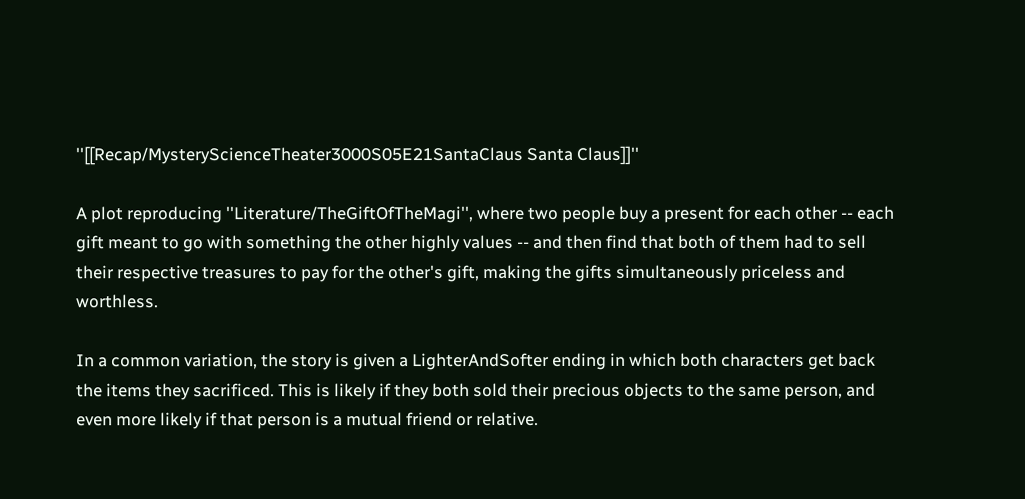''[[Recap/MysteryScienceTheater3000S05E21SantaClaus Santa Claus]]''

A plot reproducing ''Literature/TheGiftOfTheMagi'', where two people buy a present for each other -- each gift meant to go with something the other highly values -- and then find that both of them had to sell their respective treasures to pay for the other's gift, making the gifts simultaneously priceless and worthless.

In a common variation, the story is given a LighterAndSofter ending in which both characters get back the items they sacrificed. This is likely if they both sold their precious objects to the same person, and even more likely if that person is a mutual friend or relative.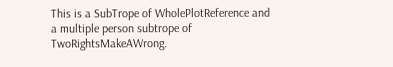This is a SubTrope of WholePlotReference and a multiple person subtrope of TwoRightsMakeAWrong.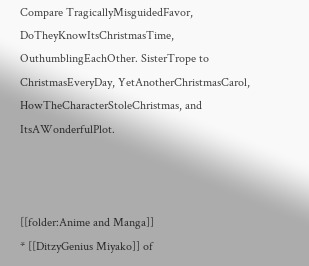Compare TragicallyMisguidedFavor, DoTheyKnowItsChristmasTime, OuthumblingEachOther. SisterTrope to ChristmasEveryDay, YetAnotherChristmasCarol, HowTheCharacterStoleChristmas, and ItsAWonderfulPlot.



[[folder:Anime and Manga]]
* [[DitzyGenius Miyako]] of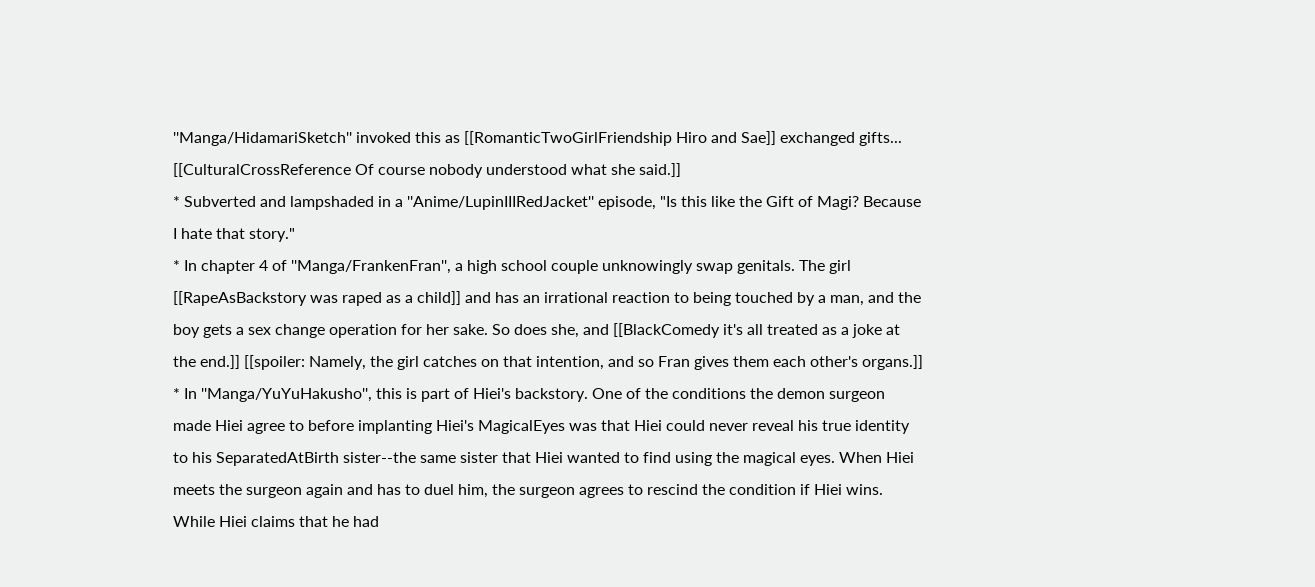''Manga/HidamariSketch'' invoked this as [[RomanticTwoGirlFriendship Hiro and Sae]] exchanged gifts... [[CulturalCrossReference Of course nobody understood what she said.]]
* Subverted and lampshaded in a ''Anime/LupinIIIRedJacket'' episode, "Is this like the Gift of Magi? Because I hate that story."
* In chapter 4 of ''Manga/FrankenFran'', a high school couple unknowingly swap genitals. The girl [[RapeAsBackstory was raped as a child]] and has an irrational reaction to being touched by a man, and the boy gets a sex change operation for her sake. So does she, and [[BlackComedy it's all treated as a joke at the end.]] [[spoiler: Namely, the girl catches on that intention, and so Fran gives them each other's organs.]]
* In ''Manga/YuYuHakusho'', this is part of Hiei's backstory. One of the conditions the demon surgeon made Hiei agree to before implanting Hiei's MagicalEyes was that Hiei could never reveal his true identity to his SeparatedAtBirth sister--the same sister that Hiei wanted to find using the magical eyes. When Hiei meets the surgeon again and has to duel him, the surgeon agrees to rescind the condition if Hiei wins. While Hiei claims that he had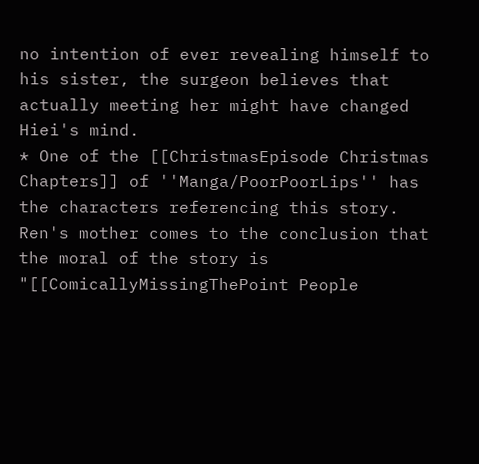no intention of ever revealing himself to his sister, the surgeon believes that actually meeting her might have changed Hiei's mind.
* One of the [[ChristmasEpisode Christmas Chapters]] of ''Manga/PoorPoorLips'' has the characters referencing this story. Ren's mother comes to the conclusion that the moral of the story is "[[ComicallyMissingThePoint People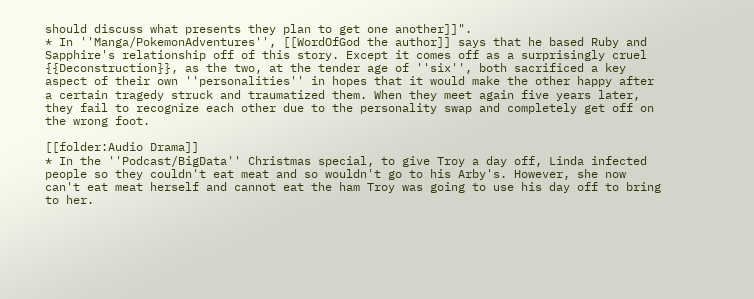should discuss what presents they plan to get one another]]".
* In ''Manga/PokemonAdventures'', [[WordOfGod the author]] says that he based Ruby and Sapphire's relationship off of this story. Except it comes off as a surprisingly cruel {{Deconstruction}}, as the two, at the tender age of ''six'', both sacrificed a key aspect of their own ''personalities'' in hopes that it would make the other happy after a certain tragedy struck and traumatized them. When they meet again five years later, they fail to recognize each other due to the personality swap and completely get off on the wrong foot.

[[folder:Audio Drama]]
* In the ''Podcast/BigData'' Christmas special, to give Troy a day off, Linda infected people so they couldn't eat meat and so wouldn't go to his Arby's. However, she now can't eat meat herself and cannot eat the ham Troy was going to use his day off to bring to her.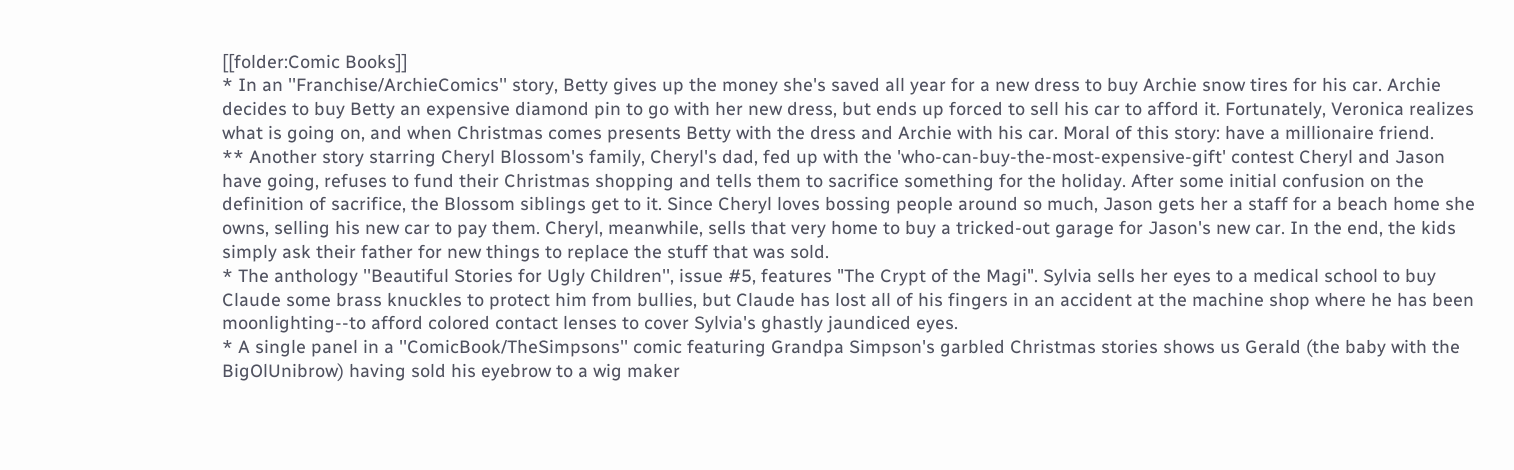[[folder:Comic Books]]
* In an ''Franchise/ArchieComics'' story, Betty gives up the money she's saved all year for a new dress to buy Archie snow tires for his car. Archie decides to buy Betty an expensive diamond pin to go with her new dress, but ends up forced to sell his car to afford it. Fortunately, Veronica realizes what is going on, and when Christmas comes presents Betty with the dress and Archie with his car. Moral of this story: have a millionaire friend.
** Another story starring Cheryl Blossom's family, Cheryl's dad, fed up with the 'who-can-buy-the-most-expensive-gift' contest Cheryl and Jason have going, refuses to fund their Christmas shopping and tells them to sacrifice something for the holiday. After some initial confusion on the definition of sacrifice, the Blossom siblings get to it. Since Cheryl loves bossing people around so much, Jason gets her a staff for a beach home she owns, selling his new car to pay them. Cheryl, meanwhile, sells that very home to buy a tricked-out garage for Jason's new car. In the end, the kids simply ask their father for new things to replace the stuff that was sold.
* The anthology ''Beautiful Stories for Ugly Children'', issue #5, features "The Crypt of the Magi". Sylvia sells her eyes to a medical school to buy Claude some brass knuckles to protect him from bullies, but Claude has lost all of his fingers in an accident at the machine shop where he has been moonlighting--to afford colored contact lenses to cover Sylvia's ghastly jaundiced eyes.
* A single panel in a ''ComicBook/TheSimpsons'' comic featuring Grandpa Simpson's garbled Christmas stories shows us Gerald (the baby with the BigOlUnibrow) having sold his eyebrow to a wig maker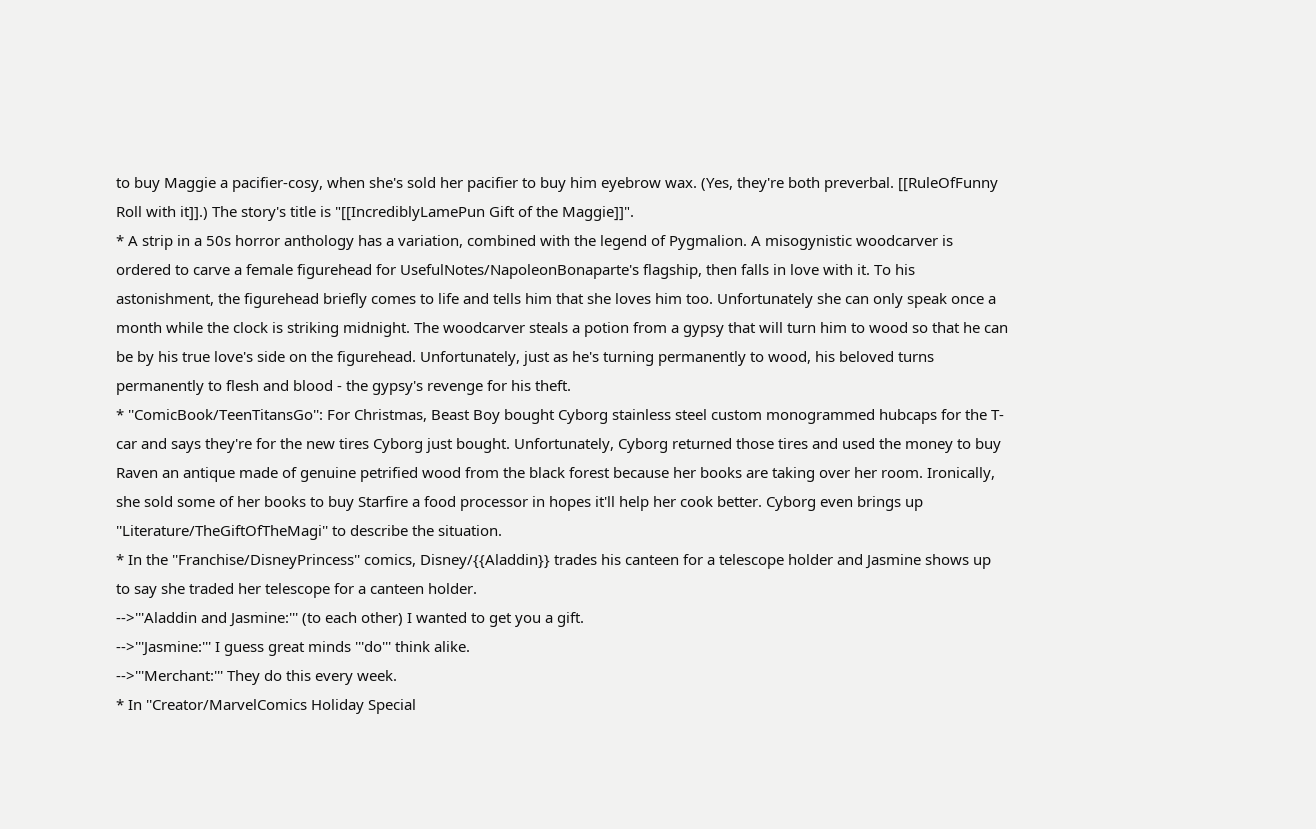to buy Maggie a pacifier-cosy, when she's sold her pacifier to buy him eyebrow wax. (Yes, they're both preverbal. [[RuleOfFunny Roll with it]].) The story's title is "[[IncrediblyLamePun Gift of the Maggie]]".
* A strip in a 50s horror anthology has a variation, combined with the legend of Pygmalion. A misogynistic woodcarver is ordered to carve a female figurehead for UsefulNotes/NapoleonBonaparte's flagship, then falls in love with it. To his astonishment, the figurehead briefly comes to life and tells him that she loves him too. Unfortunately she can only speak once a month while the clock is striking midnight. The woodcarver steals a potion from a gypsy that will turn him to wood so that he can be by his true love's side on the figurehead. Unfortunately, just as he's turning permanently to wood, his beloved turns permanently to flesh and blood - the gypsy's revenge for his theft.
* ''ComicBook/TeenTitansGo'': For Christmas, Beast Boy bought Cyborg stainless steel custom monogrammed hubcaps for the T-car and says they're for the new tires Cyborg just bought. Unfortunately, Cyborg returned those tires and used the money to buy Raven an antique made of genuine petrified wood from the black forest because her books are taking over her room. Ironically, she sold some of her books to buy Starfire a food processor in hopes it'll help her cook better. Cyborg even brings up ''Literature/TheGiftOfTheMagi'' to describe the situation.
* In the ''Franchise/DisneyPrincess'' comics, Disney/{{Aladdin}} trades his canteen for a telescope holder and Jasmine shows up to say she traded her telescope for a canteen holder.
-->'''Aladdin and Jasmine:''' (to each other) I wanted to get you a gift.
-->'''Jasmine:''' I guess great minds '''do''' think alike.
-->'''Merchant:''' They do this every week.
* In ''Creator/MarvelComics Holiday Special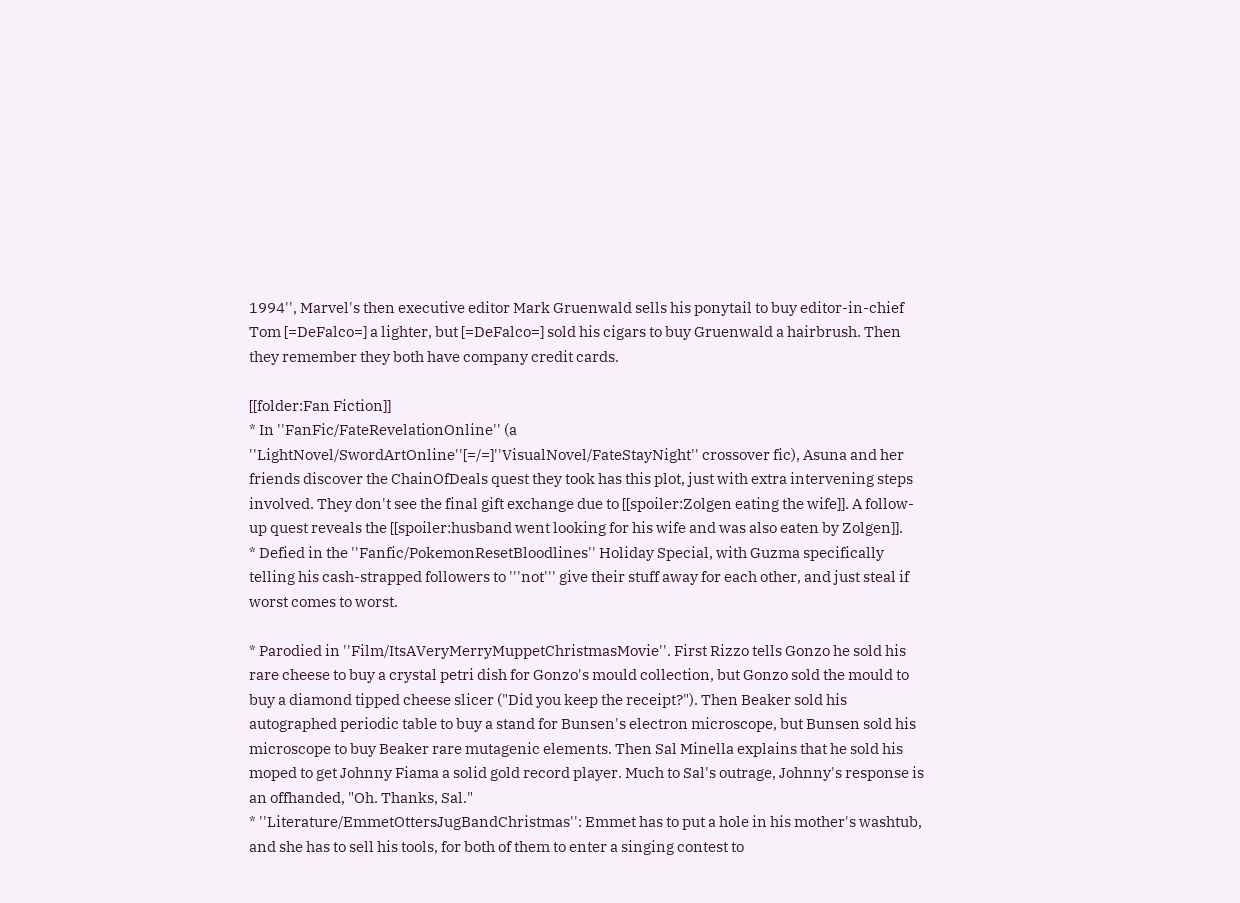1994'', Marvel's then executive editor Mark Gruenwald sells his ponytail to buy editor-in-chief Tom [=DeFalco=] a lighter, but [=DeFalco=] sold his cigars to buy Gruenwald a hairbrush. Then they remember they both have company credit cards.

[[folder:Fan Fiction]]
* In ''FanFic/FateRevelationOnline'' (a ''LightNovel/SwordArtOnline''[=/=]''VisualNovel/FateStayNight'' crossover fic), Asuna and her friends discover the ChainOfDeals quest they took has this plot, just with extra intervening steps involved. They don't see the final gift exchange due to [[spoiler:Zolgen eating the wife]]. A follow-up quest reveals the [[spoiler:husband went looking for his wife and was also eaten by Zolgen]].
* Defied in the ''Fanfic/PokemonResetBloodlines'' Holiday Special, with Guzma specifically telling his cash-strapped followers to '''not''' give their stuff away for each other, and just steal if worst comes to worst.

* Parodied in ''Film/ItsAVeryMerryMuppetChristmasMovie''. First Rizzo tells Gonzo he sold his rare cheese to buy a crystal petri dish for Gonzo's mould collection, but Gonzo sold the mould to buy a diamond tipped cheese slicer ("Did you keep the receipt?"). Then Beaker sold his autographed periodic table to buy a stand for Bunsen's electron microscope, but Bunsen sold his microscope to buy Beaker rare mutagenic elements. Then Sal Minella explains that he sold his moped to get Johnny Fiama a solid gold record player. Much to Sal's outrage, Johnny's response is an offhanded, "Oh. Thanks, Sal."
* ''Literature/EmmetOttersJugBandChristmas'': Emmet has to put a hole in his mother's washtub, and she has to sell his tools, for both of them to enter a singing contest to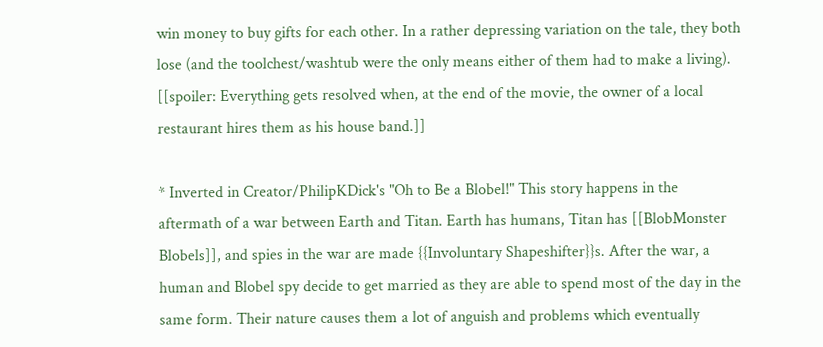win money to buy gifts for each other. In a rather depressing variation on the tale, they both lose (and the toolchest/washtub were the only means either of them had to make a living). [[spoiler: Everything gets resolved when, at the end of the movie, the owner of a local restaurant hires them as his house band.]]

* Inverted in Creator/PhilipKDick's "Oh to Be a Blobel!" This story happens in the aftermath of a war between Earth and Titan. Earth has humans, Titan has [[BlobMonster Blobels]], and spies in the war are made {{Involuntary Shapeshifter}}s. After the war, a human and Blobel spy decide to get married as they are able to spend most of the day in the same form. Their nature causes them a lot of anguish and problems which eventually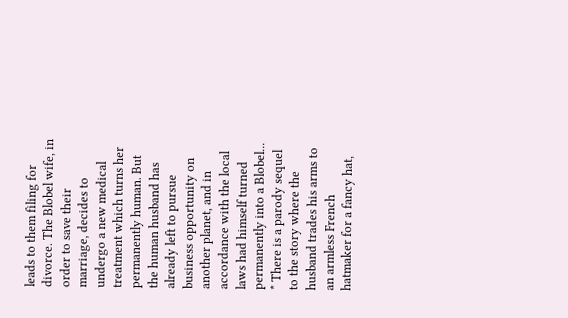leads to them filing for divorce. The Blobel wife, in order to save their marriage, decides to undergo a new medical treatment which turns her permanently human. But the human husband has already left to pursue business opportunity on another planet, and in accordance with the local laws had himself turned permanently into a Blobel...
* There is a parody sequel to the story where the husband trades his arms to an armless French hatmaker for a fancy hat,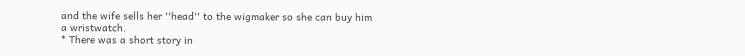and the wife sells her ''head'' to the wigmaker so she can buy him a wristwatch.
* There was a short story in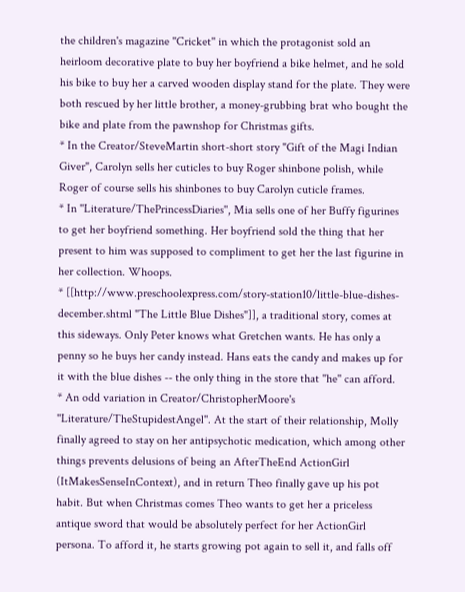the children's magazine ''Cricket'' in which the protagonist sold an heirloom decorative plate to buy her boyfriend a bike helmet, and he sold his bike to buy her a carved wooden display stand for the plate. They were both rescued by her little brother, a money-grubbing brat who bought the bike and plate from the pawnshop for Christmas gifts.
* In the Creator/SteveMartin short-short story "Gift of the Magi Indian Giver", Carolyn sells her cuticles to buy Roger shinbone polish, while Roger of course sells his shinbones to buy Carolyn cuticle frames.
* In ''Literature/ThePrincessDiaries'', Mia sells one of her Buffy figurines to get her boyfriend something. Her boyfriend sold the thing that her present to him was supposed to compliment to get her the last figurine in her collection. Whoops.
* [[http://www.preschoolexpress.com/story-station10/little-blue-dishes-december.shtml "The Little Blue Dishes"]], a traditional story, comes at this sideways. Only Peter knows what Gretchen wants. He has only a penny so he buys her candy instead. Hans eats the candy and makes up for it with the blue dishes -- the only thing in the store that ''he'' can afford.
* An odd variation in Creator/ChristopherMoore's ''Literature/TheStupidestAngel''. At the start of their relationship, Molly finally agreed to stay on her antipsychotic medication, which among other things prevents delusions of being an AfterTheEnd ActionGirl (ItMakesSenseInContext), and in return Theo finally gave up his pot habit. But when Christmas comes Theo wants to get her a priceless antique sword that would be absolutely perfect for her ActionGirl persona. To afford it, he starts growing pot again to sell it, and falls off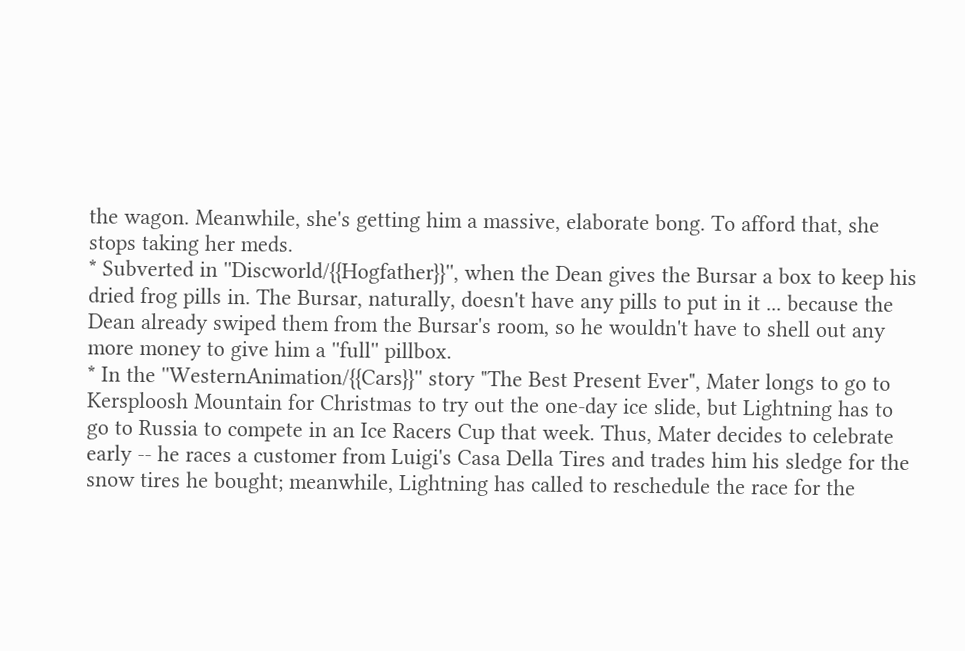the wagon. Meanwhile, she's getting him a massive, elaborate bong. To afford that, she stops taking her meds.
* Subverted in ''Discworld/{{Hogfather}}'', when the Dean gives the Bursar a box to keep his dried frog pills in. The Bursar, naturally, doesn't have any pills to put in it ... because the Dean already swiped them from the Bursar's room, so he wouldn't have to shell out any more money to give him a ''full'' pillbox.
* In the ''WesternAnimation/{{Cars}}'' story "The Best Present Ever", Mater longs to go to Kersploosh Mountain for Christmas to try out the one-day ice slide, but Lightning has to go to Russia to compete in an Ice Racers Cup that week. Thus, Mater decides to celebrate early -- he races a customer from Luigi's Casa Della Tires and trades him his sledge for the snow tires he bought; meanwhile, Lightning has called to reschedule the race for the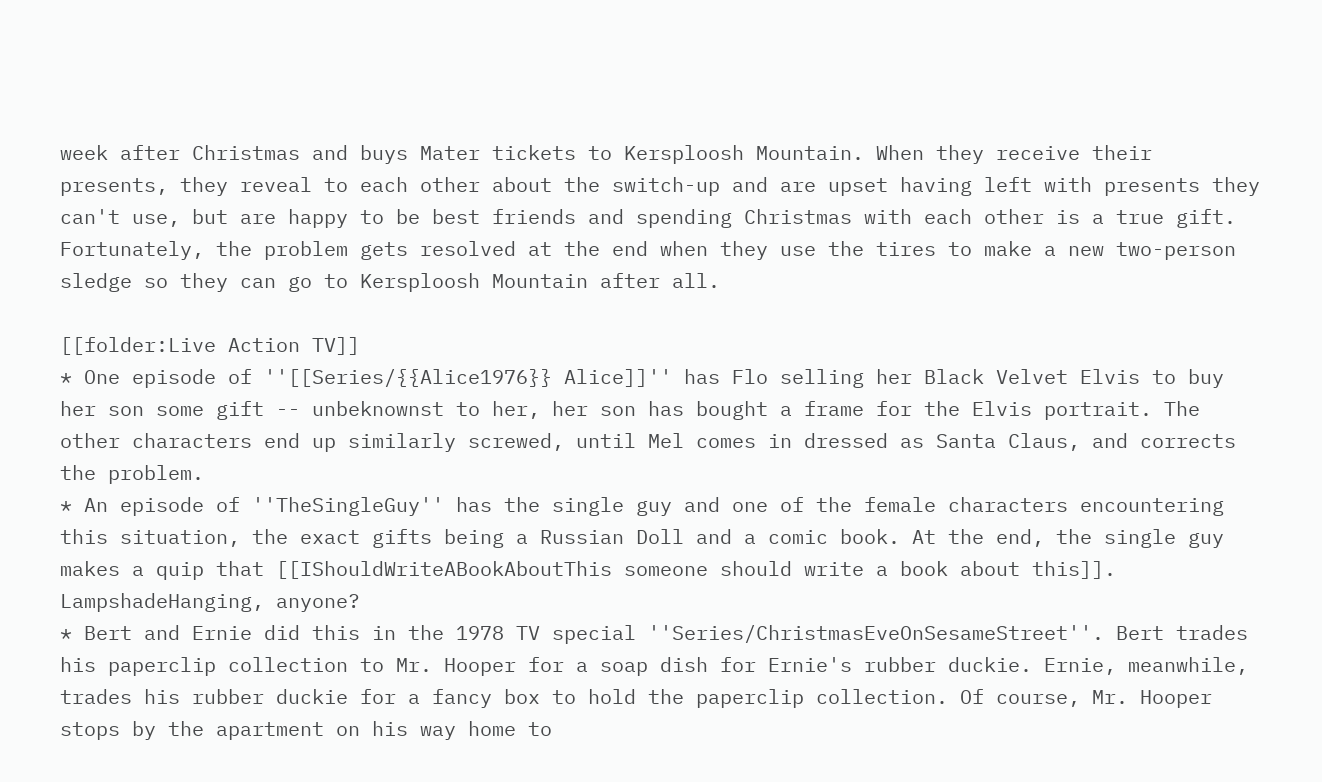week after Christmas and buys Mater tickets to Kersploosh Mountain. When they receive their presents, they reveal to each other about the switch-up and are upset having left with presents they can't use, but are happy to be best friends and spending Christmas with each other is a true gift. Fortunately, the problem gets resolved at the end when they use the tires to make a new two-person sledge so they can go to Kersploosh Mountain after all.

[[folder:Live Action TV]]
* One episode of ''[[Series/{{Alice1976}} Alice]]'' has Flo selling her Black Velvet Elvis to buy her son some gift -- unbeknownst to her, her son has bought a frame for the Elvis portrait. The other characters end up similarly screwed, until Mel comes in dressed as Santa Claus, and corrects the problem.
* An episode of ''TheSingleGuy'' has the single guy and one of the female characters encountering this situation, the exact gifts being a Russian Doll and a comic book. At the end, the single guy makes a quip that [[IShouldWriteABookAboutThis someone should write a book about this]]. LampshadeHanging, anyone?
* Bert and Ernie did this in the 1978 TV special ''Series/ChristmasEveOnSesameStreet''. Bert trades his paperclip collection to Mr. Hooper for a soap dish for Ernie's rubber duckie. Ernie, meanwhile, trades his rubber duckie for a fancy box to hold the paperclip collection. Of course, Mr. Hooper stops by the apartment on his way home to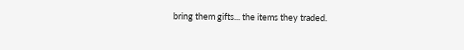bring them gifts... the items they traded.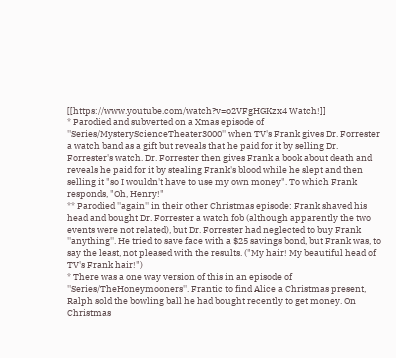[[https://www.youtube.com/watch?v=o2VFgHGKzx4 Watch!]]
* Parodied and subverted on a Xmas episode of ''Series/MysteryScienceTheater3000'' when TV's Frank gives Dr. Forrester a watch band as a gift but reveals that he paid for it by selling Dr. Forrester's watch. Dr. Forrester then gives Frank a book about death and reveals he paid for it by stealing Frank's blood while he slept and then selling it "so I wouldn't have to use my own money". To which Frank responds, "Oh, Henry!"
** Parodied ''again'' in their other Christmas episode: Frank shaved his head and bought Dr. Forrester a watch fob (although apparently the two events were not related), but Dr. Forrester had neglected to buy Frank ''anything''. He tried to save face with a $25 savings bond, but Frank was, to say the least, not pleased with the results. ("My hair! My beautiful head of TV's Frank hair!")
* There was a one way version of this in an episode of ''Series/TheHoneymooners''. Frantic to find Alice a Christmas present, Ralph sold the bowling ball he had bought recently to get money. On Christmas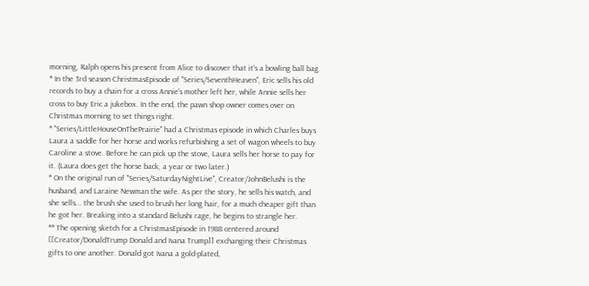morning, Ralph opens his present from Alice to discover that it's a bowling ball bag.
* In the 3rd season ChristmasEpisode of ''Series/SeventhHeaven'', Eric sells his old records to buy a chain for a cross Annie's mother left her, while Annie sells her cross to buy Eric a jukebox. In the end, the pawn shop owner comes over on Christmas morning to set things right.
* ''Series/LittleHouseOnThePrairie'' had a Christmas episode in which Charles buys Laura a saddle for her horse and works refurbishing a set of wagon wheels to buy Caroline a stove. Before he can pick up the stove, Laura sells her horse to pay for it. (Laura does get the horse back, a year or two later.)
* On the original run of ''Series/SaturdayNightLive'', Creator/JohnBelushi is the husband, and Laraine Newman the wife. As per the story, he sells his watch, and she sells... the brush she used to brush her long hair, for a much cheaper gift than he got her. Breaking into a standard Belushi rage, he begins to strangle her.
** The opening sketch for a ChristmasEpisode in 1988 centered around [[Creator/DonaldTrump Donald and Ivana Trump]] exchanging their Christmas gifts to one another. Donald got Ivana a gold-plated,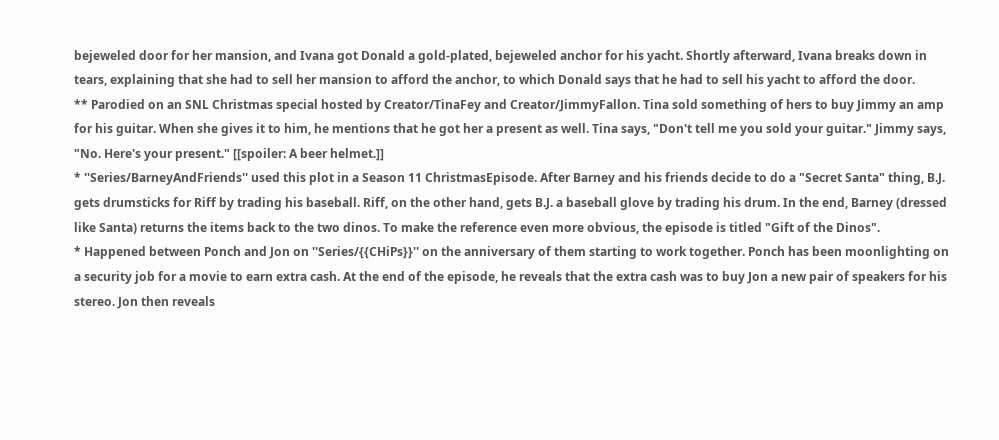bejeweled door for her mansion, and Ivana got Donald a gold-plated, bejeweled anchor for his yacht. Shortly afterward, Ivana breaks down in tears, explaining that she had to sell her mansion to afford the anchor, to which Donald says that he had to sell his yacht to afford the door.
** Parodied on an SNL Christmas special hosted by Creator/TinaFey and Creator/JimmyFallon. Tina sold something of hers to buy Jimmy an amp for his guitar. When she gives it to him, he mentions that he got her a present as well. Tina says, "Don't tell me you sold your guitar." Jimmy says, "No. Here's your present." [[spoiler: A beer helmet.]]
* ''Series/BarneyAndFriends'' used this plot in a Season 11 ChristmasEpisode. After Barney and his friends decide to do a "Secret Santa" thing, B.J. gets drumsticks for Riff by trading his baseball. Riff, on the other hand, gets B.J. a baseball glove by trading his drum. In the end, Barney (dressed like Santa) returns the items back to the two dinos. To make the reference even more obvious, the episode is titled "Gift of the Dinos".
* Happened between Ponch and Jon on ''Series/{{CHiPs}}'' on the anniversary of them starting to work together. Ponch has been moonlighting on a security job for a movie to earn extra cash. At the end of the episode, he reveals that the extra cash was to buy Jon a new pair of speakers for his stereo. Jon then reveals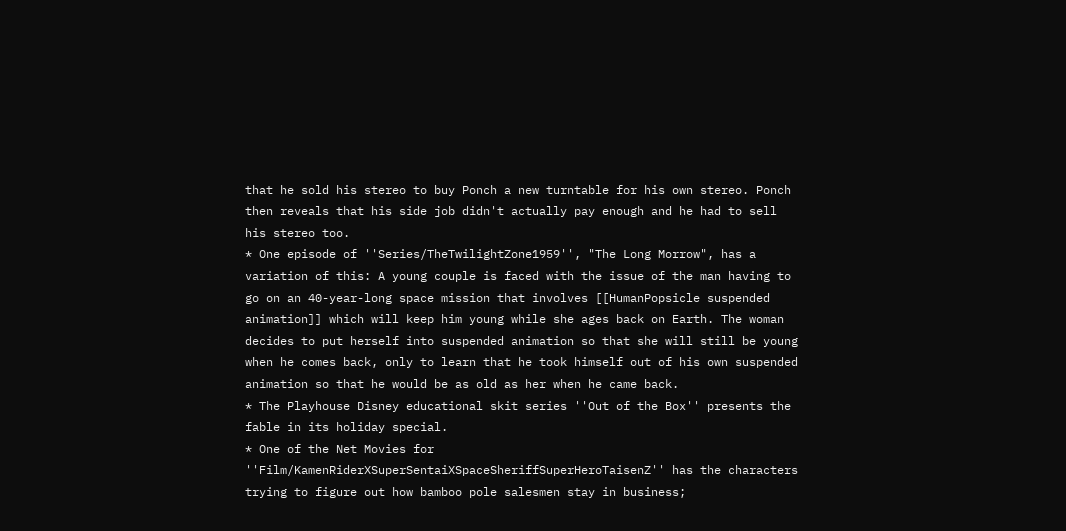that he sold his stereo to buy Ponch a new turntable for his own stereo. Ponch then reveals that his side job didn't actually pay enough and he had to sell his stereo too.
* One episode of ''Series/TheTwilightZone1959'', "The Long Morrow", has a variation of this: A young couple is faced with the issue of the man having to go on an 40-year-long space mission that involves [[HumanPopsicle suspended animation]] which will keep him young while she ages back on Earth. The woman decides to put herself into suspended animation so that she will still be young when he comes back, only to learn that he took himself out of his own suspended animation so that he would be as old as her when he came back.
* The Playhouse Disney educational skit series ''Out of the Box'' presents the fable in its holiday special.
* One of the Net Movies for ''Film/KamenRiderXSuperSentaiXSpaceSheriffSuperHeroTaisenZ'' has the characters trying to figure out how bamboo pole salesmen stay in business;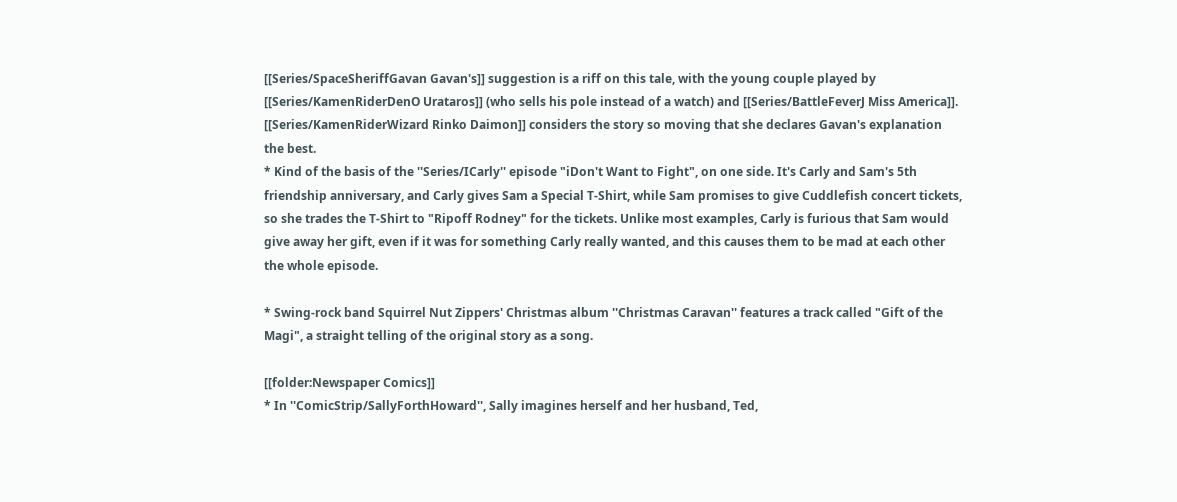[[Series/SpaceSheriffGavan Gavan's]] suggestion is a riff on this tale, with the young couple played by [[Series/KamenRiderDenO Urataros]] (who sells his pole instead of a watch) and [[Series/BattleFeverJ Miss America]]. [[Series/KamenRiderWizard Rinko Daimon]] considers the story so moving that she declares Gavan's explanation the best.
* Kind of the basis of the ''Series/ICarly'' episode "iDon't Want to Fight", on one side. It's Carly and Sam's 5th friendship anniversary, and Carly gives Sam a Special T-Shirt, while Sam promises to give Cuddlefish concert tickets, so she trades the T-Shirt to "Ripoff Rodney" for the tickets. Unlike most examples, Carly is furious that Sam would give away her gift, even if it was for something Carly really wanted, and this causes them to be mad at each other the whole episode.

* Swing-rock band Squirrel Nut Zippers' Christmas album ''Christmas Caravan'' features a track called "Gift of the Magi", a straight telling of the original story as a song.

[[folder:Newspaper Comics]]
* In ''ComicStrip/SallyForthHoward'', Sally imagines herself and her husband, Ted,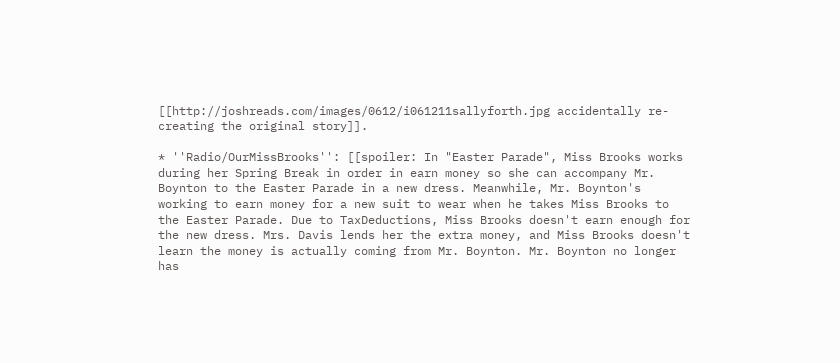[[http://joshreads.com/images/0612/i061211sallyforth.jpg accidentally re-creating the original story]].

* ''Radio/OurMissBrooks'': [[spoiler: In "Easter Parade", Miss Brooks works during her Spring Break in order in earn money so she can accompany Mr. Boynton to the Easter Parade in a new dress. Meanwhile, Mr. Boynton's working to earn money for a new suit to wear when he takes Miss Brooks to the Easter Parade. Due to TaxDeductions, Miss Brooks doesn't earn enough for the new dress. Mrs. Davis lends her the extra money, and Miss Brooks doesn't learn the money is actually coming from Mr. Boynton. Mr. Boynton no longer has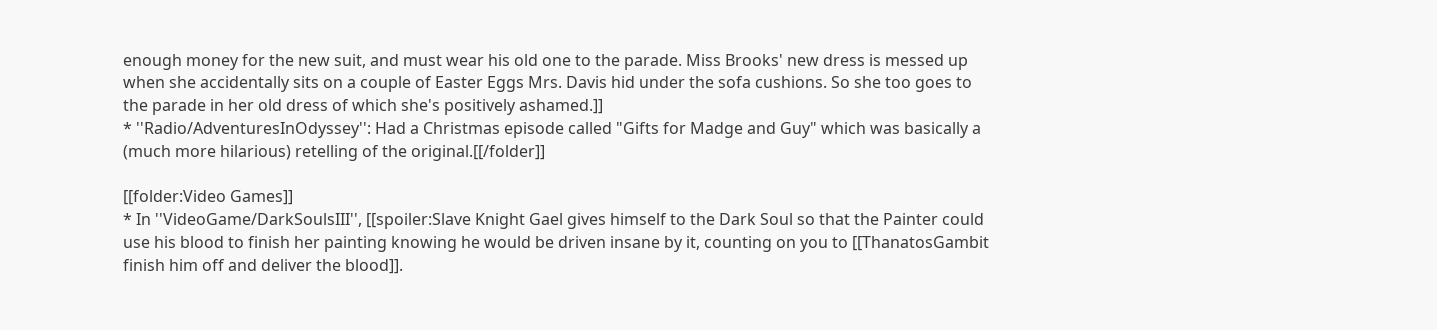enough money for the new suit, and must wear his old one to the parade. Miss Brooks' new dress is messed up when she accidentally sits on a couple of Easter Eggs Mrs. Davis hid under the sofa cushions. So she too goes to the parade in her old dress of which she's positively ashamed.]]
* ''Radio/AdventuresInOdyssey'': Had a Christmas episode called "Gifts for Madge and Guy" which was basically a (much more hilarious) retelling of the original.[[/folder]]

[[folder:Video Games]]
* In ''VideoGame/DarkSoulsIII'', [[spoiler:Slave Knight Gael gives himself to the Dark Soul so that the Painter could use his blood to finish her painting knowing he would be driven insane by it, counting on you to [[ThanatosGambit finish him off and deliver the blood]].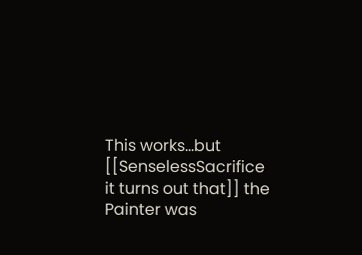This works...but [[SenselessSacrifice it turns out that]] the Painter was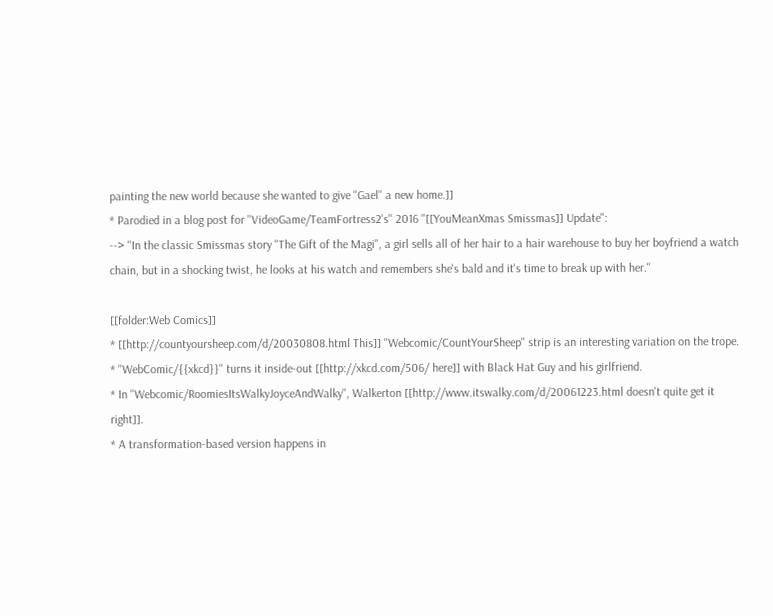painting the new world because she wanted to give ''Gael'' a new home.]]
* Parodied in a blog post for ''VideoGame/TeamFortress2's'' 2016 "[[YouMeanXmas Smissmas]] Update":
--> ''In the classic Smissmas story "The Gift of the Magi", a girl sells all of her hair to a hair warehouse to buy her boyfriend a watch chain, but in a shocking twist, he looks at his watch and remembers she's bald and it's time to break up with her.''

[[folder:Web Comics]]
* [[http://countyoursheep.com/d/20030808.html This]] ''Webcomic/CountYourSheep'' strip is an interesting variation on the trope.
* ''WebComic/{{xkcd}}'' turns it inside-out [[http://xkcd.com/506/ here]] with Black Hat Guy and his girlfriend.
* In ''Webcomic/RoomiesItsWalkyJoyceAndWalky'', Walkerton [[http://www.itswalky.com/d/20061223.html doesn't quite get it right]].
* A transformation-based version happens in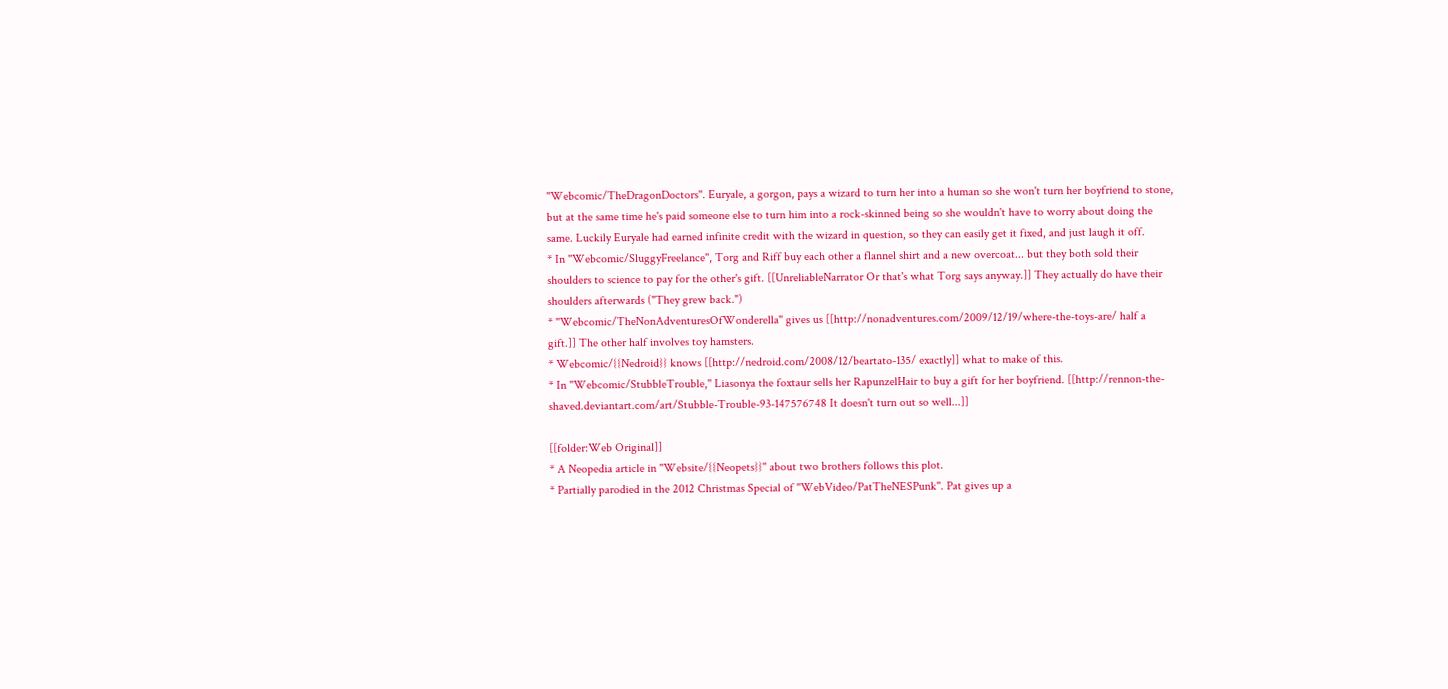''Webcomic/TheDragonDoctors''. Euryale, a gorgon, pays a wizard to turn her into a human so she won't turn her boyfriend to stone, but at the same time he's paid someone else to turn him into a rock-skinned being so she wouldn't have to worry about doing the same. Luckily Euryale had earned infinite credit with the wizard in question, so they can easily get it fixed, and just laugh it off.
* In ''Webcomic/SluggyFreelance'', Torg and Riff buy each other a flannel shirt and a new overcoat... but they both sold their shoulders to science to pay for the other's gift. [[UnreliableNarrator Or that's what Torg says anyway.]] They actually do have their shoulders afterwards ("They grew back.")
* ''Webcomic/TheNonAdventuresOfWonderella'' gives us [[http://nonadventures.com/2009/12/19/where-the-toys-are/ half a gift.]] The other half involves toy hamsters.
* Webcomic/{{Nedroid}} knows [[http://nedroid.com/2008/12/beartato-135/ exactly]] what to make of this.
* In ''Webcomic/StubbleTrouble,'' Liasonya the foxtaur sells her RapunzelHair to buy a gift for her boyfriend. [[http://rennon-the-shaved.deviantart.com/art/Stubble-Trouble-93-147576748 It doesn't turn out so well...]]

[[folder:Web Original]]
* A Neopedia article in ''Website/{{Neopets}}'' about two brothers follows this plot.
* Partially parodied in the 2012 Christmas Special of ''WebVideo/PatTheNESPunk''. Pat gives up a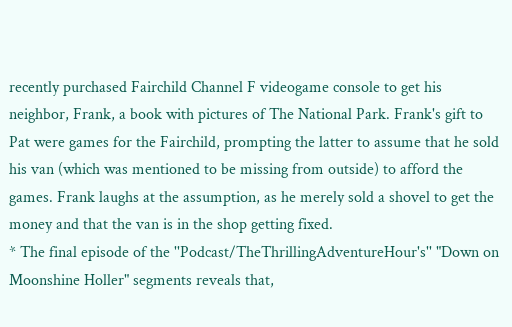recently purchased Fairchild Channel F videogame console to get his neighbor, Frank, a book with pictures of The National Park. Frank's gift to Pat were games for the Fairchild, prompting the latter to assume that he sold his van (which was mentioned to be missing from outside) to afford the games. Frank laughs at the assumption, as he merely sold a shovel to get the money and that the van is in the shop getting fixed.
* The final episode of the ''Podcast/TheThrillingAdventureHour's'' "Down on Moonshine Holler" segments reveals that,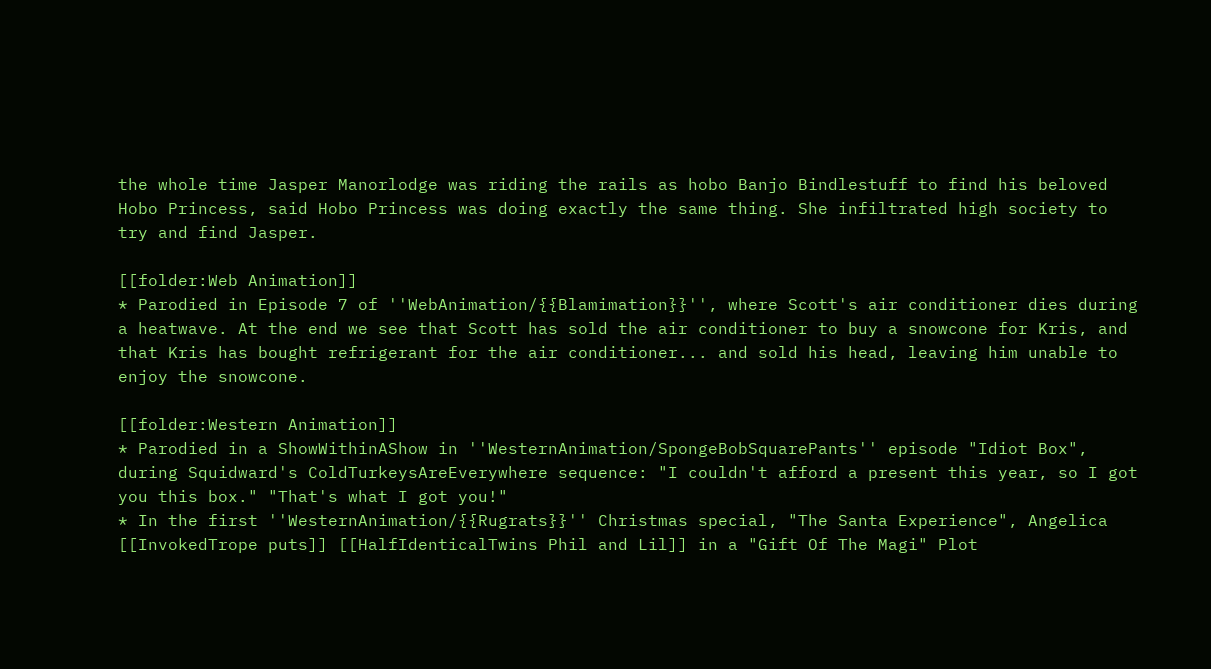the whole time Jasper Manorlodge was riding the rails as hobo Banjo Bindlestuff to find his beloved Hobo Princess, said Hobo Princess was doing exactly the same thing. She infiltrated high society to try and find Jasper.

[[folder:Web Animation]]
* Parodied in Episode 7 of ''WebAnimation/{{Blamimation}}'', where Scott's air conditioner dies during a heatwave. At the end we see that Scott has sold the air conditioner to buy a snowcone for Kris, and that Kris has bought refrigerant for the air conditioner... and sold his head, leaving him unable to enjoy the snowcone.

[[folder:Western Animation]]
* Parodied in a ShowWithinAShow in ''WesternAnimation/SpongeBobSquarePants'' episode "Idiot Box", during Squidward's ColdTurkeysAreEverywhere sequence: "I couldn't afford a present this year, so I got you this box." "That's what I got you!"
* In the first ''WesternAnimation/{{Rugrats}}'' Christmas special, "The Santa Experience", Angelica [[InvokedTrope puts]] [[HalfIdenticalTwins Phil and Lil]] in a "Gift Of The Magi" Plot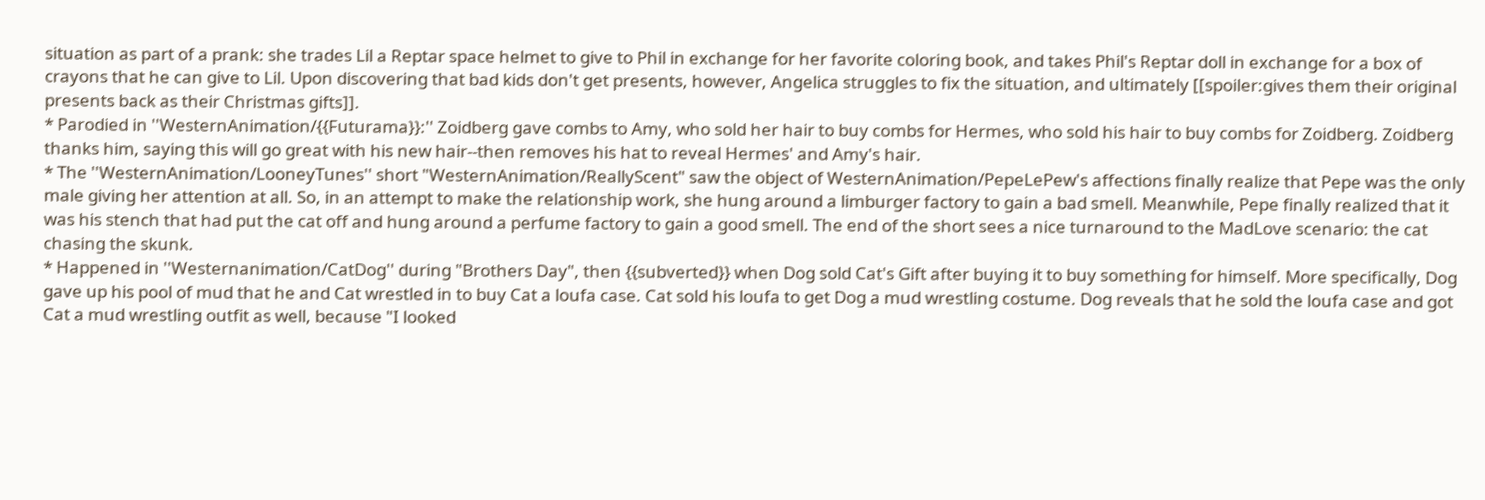situation as part of a prank: she trades Lil a Reptar space helmet to give to Phil in exchange for her favorite coloring book, and takes Phil's Reptar doll in exchange for a box of crayons that he can give to Lil. Upon discovering that bad kids don't get presents, however, Angelica struggles to fix the situation, and ultimately [[spoiler:gives them their original presents back as their Christmas gifts]].
* Parodied in ''WesternAnimation/{{Futurama}}:'' Zoidberg gave combs to Amy, who sold her hair to buy combs for Hermes, who sold his hair to buy combs for Zoidberg. Zoidberg thanks him, saying this will go great with his new hair--then removes his hat to reveal Hermes' and Amy's hair.
* The ''WesternAnimation/LooneyTunes'' short "WesternAnimation/ReallyScent" saw the object of WesternAnimation/PepeLePew's affections finally realize that Pepe was the only male giving her attention at all. So, in an attempt to make the relationship work, she hung around a limburger factory to gain a bad smell. Meanwhile, Pepe finally realized that it was his stench that had put the cat off and hung around a perfume factory to gain a good smell. The end of the short sees a nice turnaround to the MadLove scenario: the cat chasing the skunk.
* Happened in ''Westernanimation/CatDog'' during "Brothers Day", then {{subverted}} when Dog sold Cat's Gift after buying it to buy something for himself. More specifically, Dog gave up his pool of mud that he and Cat wrestled in to buy Cat a loufa case. Cat sold his loufa to get Dog a mud wrestling costume. Dog reveals that he sold the loufa case and got Cat a mud wrestling outfit as well, because "I looked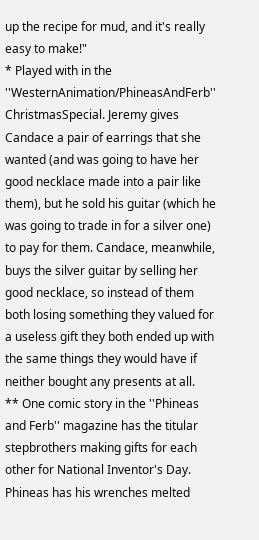up the recipe for mud, and it's really easy to make!"
* Played with in the ''WesternAnimation/PhineasAndFerb'' ChristmasSpecial. Jeremy gives Candace a pair of earrings that she wanted (and was going to have her good necklace made into a pair like them), but he sold his guitar (which he was going to trade in for a silver one) to pay for them. Candace, meanwhile, buys the silver guitar by selling her good necklace, so instead of them both losing something they valued for a useless gift they both ended up with the same things they would have if neither bought any presents at all.
** One comic story in the ''Phineas and Ferb'' magazine has the titular stepbrothers making gifts for each other for National Inventor's Day. Phineas has his wrenches melted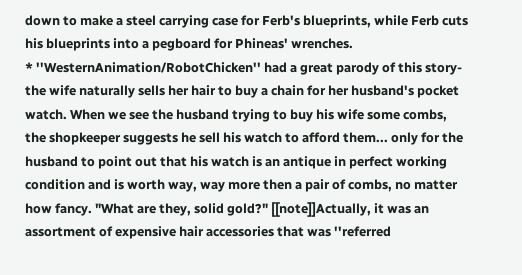down to make a steel carrying case for Ferb's blueprints, while Ferb cuts his blueprints into a pegboard for Phineas' wrenches.
* ''WesternAnimation/RobotChicken'' had a great parody of this story- the wife naturally sells her hair to buy a chain for her husband's pocket watch. When we see the husband trying to buy his wife some combs, the shopkeeper suggests he sell his watch to afford them... only for the husband to point out that his watch is an antique in perfect working condition and is worth way, way more then a pair of combs, no matter how fancy. "What are they, solid gold?" [[note]]Actually, it was an assortment of expensive hair accessories that was ''referred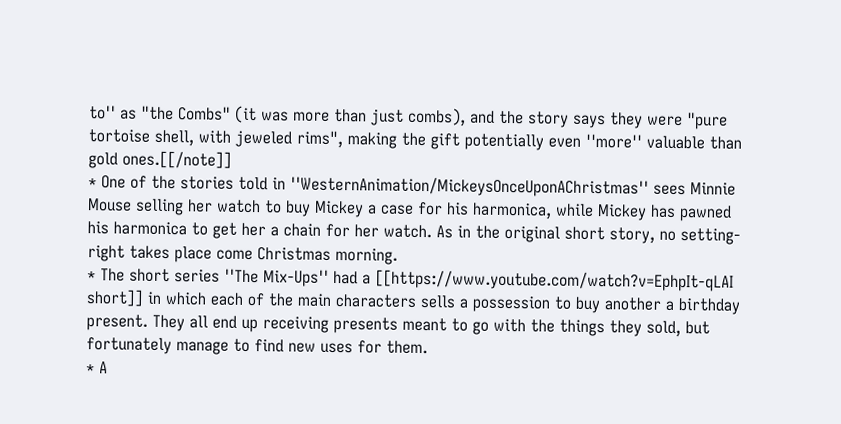to'' as "the Combs" (it was more than just combs), and the story says they were "pure tortoise shell, with jeweled rims", making the gift potentially even ''more'' valuable than gold ones.[[/note]]
* One of the stories told in ''WesternAnimation/MickeysOnceUponAChristmas'' sees Minnie Mouse selling her watch to buy Mickey a case for his harmonica, while Mickey has pawned his harmonica to get her a chain for her watch. As in the original short story, no setting-right takes place come Christmas morning.
* The short series ''The Mix-Ups'' had a [[https://www.youtube.com/watch?v=EphpIt-qLAI short]] in which each of the main characters sells a possession to buy another a birthday present. They all end up receiving presents meant to go with the things they sold, but fortunately manage to find new uses for them.
* A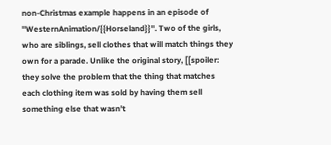non-Christmas example happens in an episode of ''WesternAnimation/{{Horseland}}''. Two of the girls, who are siblings, sell clothes that will match things they own for a parade. Unlike the original story, [[spoiler: they solve the problem that the thing that matches each clothing item was sold by having them sell something else that wasn't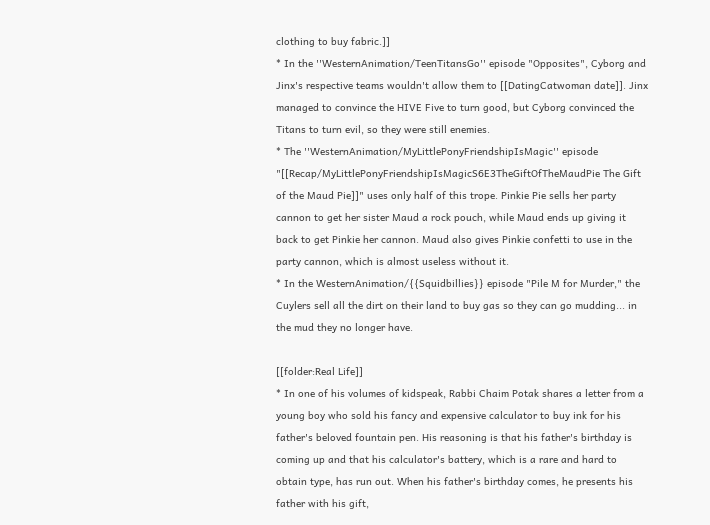clothing to buy fabric.]]
* In the ''WesternAnimation/TeenTitansGo'' episode "Opposites", Cyborg and Jinx's respective teams wouldn't allow them to [[DatingCatwoman date]]. Jinx managed to convince the HIVE Five to turn good, but Cyborg convinced the Titans to turn evil, so they were still enemies.
* The ''WesternAnimation/MyLittlePonyFriendshipIsMagic'' episode "[[Recap/MyLittlePonyFriendshipIsMagicS6E3TheGiftOfTheMaudPie The Gift of the Maud Pie]]" uses only half of this trope. Pinkie Pie sells her party cannon to get her sister Maud a rock pouch, while Maud ends up giving it back to get Pinkie her cannon. Maud also gives Pinkie confetti to use in the party cannon, which is almost useless without it.
* In the WesternAnimation/{{Squidbillies}} episode "Pile M for Murder," the Cuylers sell all the dirt on their land to buy gas so they can go mudding... in the mud they no longer have.

[[folder:Real Life]]
* In one of his volumes of kidspeak, Rabbi Chaim Potak shares a letter from a young boy who sold his fancy and expensive calculator to buy ink for his father's beloved fountain pen. His reasoning is that his father's birthday is coming up and that his calculator's battery, which is a rare and hard to obtain type, has run out. When his father's birthday comes, he presents his father with his gift,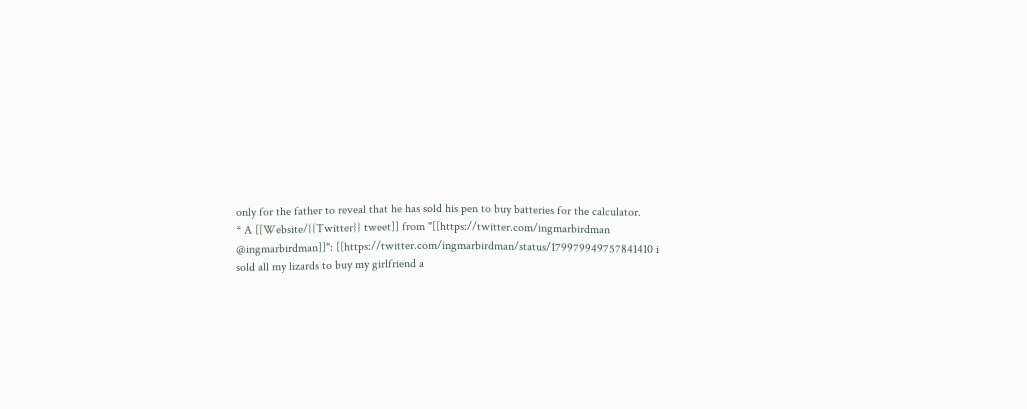only for the father to reveal that he has sold his pen to buy batteries for the calculator.
* A [[Website/{{Twitter}} tweet]] from "[[https://twitter.com/ingmarbirdman @ingmarbirdman]]": [[https://twitter.com/ingmarbirdman/status/179979949757841410 i sold all my lizards to buy my girlfriend a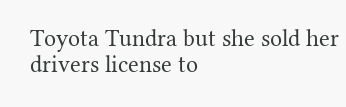Toyota Tundra but she sold her drivers license to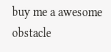buy me a awesome obstacle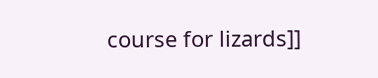course for lizards]]